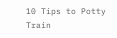10 Tips to Potty Train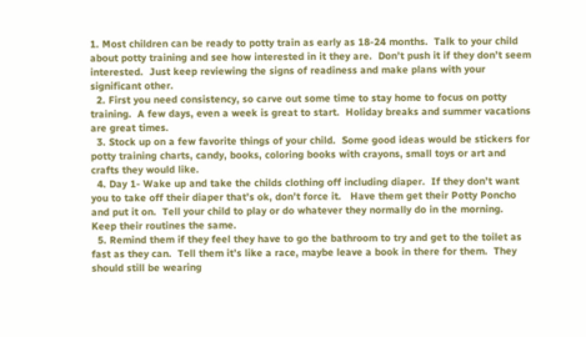1. Most children can be ready to potty train as early as 18-24 months.  Talk to your child about potty training and see how interested in it they are.  Don’t push it if they don’t seem interested.  Just keep reviewing the signs of readiness and make plans with your significant other.
  2. First you need consistency, so carve out some time to stay home to focus on potty training.  A few days, even a week is great to start.  Holiday breaks and summer vacations are great times.
  3. Stock up on a few favorite things of your child.  Some good ideas would be stickers for potty training charts, candy, books, coloring books with crayons, small toys or art and crafts they would like.
  4. Day 1- Wake up and take the childs clothing off including diaper.  If they don’t want you to take off their diaper that’s ok, don’t force it.   Have them get their Potty Poncho and put it on.  Tell your child to play or do whatever they normally do in the morning.  Keep their routines the same.
  5. Remind them if they feel they have to go the bathroom to try and get to the toilet as fast as they can.  Tell them it’s like a race, maybe leave a book in there for them.  They should still be wearing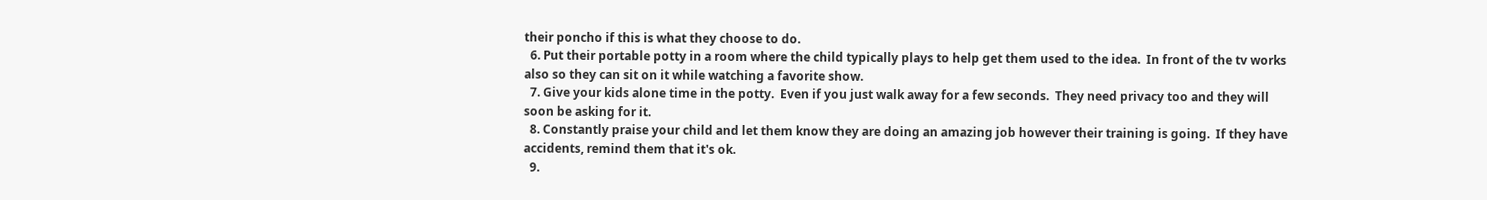their poncho if this is what they choose to do.
  6. Put their portable potty in a room where the child typically plays to help get them used to the idea.  In front of the tv works also so they can sit on it while watching a favorite show.
  7. Give your kids alone time in the potty.  Even if you just walk away for a few seconds.  They need privacy too and they will soon be asking for it.
  8. Constantly praise your child and let them know they are doing an amazing job however their training is going.  If they have accidents, remind them that it's ok.
  9.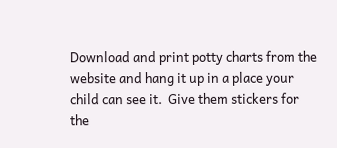Download and print potty charts from the website and hang it up in a place your child can see it.  Give them stickers for the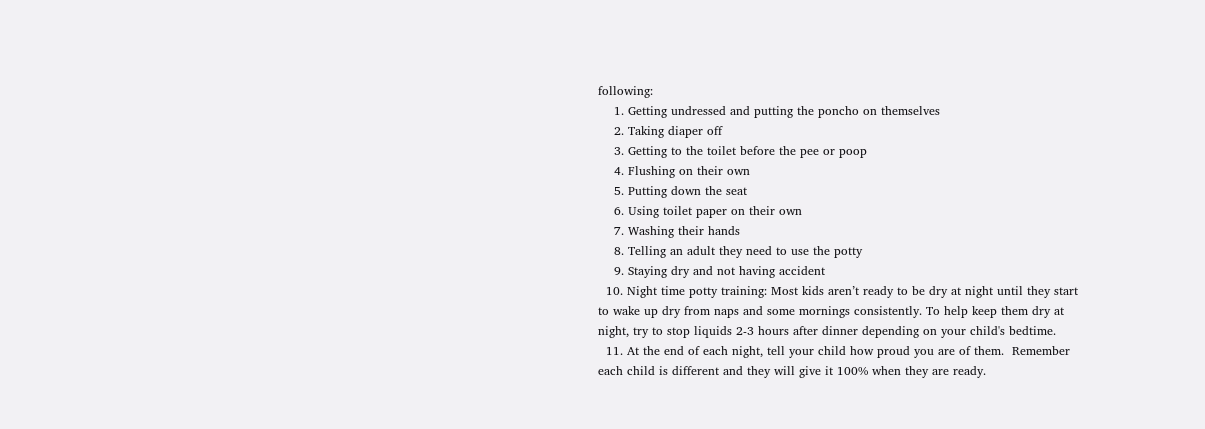following:
    1. Getting undressed and putting the poncho on themselves
    2. Taking diaper off
    3. Getting to the toilet before the pee or poop
    4. Flushing on their own
    5. Putting down the seat
    6. Using toilet paper on their own
    7. Washing their hands
    8. Telling an adult they need to use the potty
    9. Staying dry and not having accident
  10. Night time potty training: Most kids aren’t ready to be dry at night until they start to wake up dry from naps and some mornings consistently. To help keep them dry at night, try to stop liquids 2-3 hours after dinner depending on your child's bedtime.
  11. At the end of each night, tell your child how proud you are of them.  Remember each child is different and they will give it 100% when they are ready.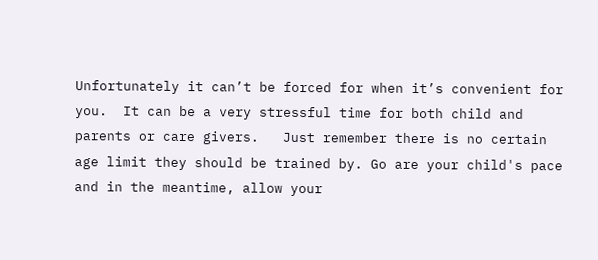Unfortunately it can’t be forced for when it’s convenient for you.  It can be a very stressful time for both child and parents or care givers.   Just remember there is no certain age limit they should be trained by. Go are your child's pace and in the meantime, allow your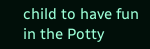child to have fun in the Potty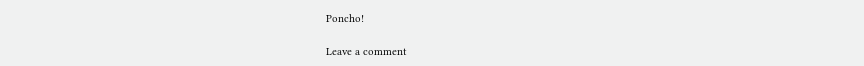Poncho!

Leave a comment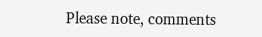Please note, comments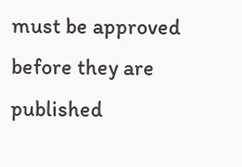must be approved before they are published